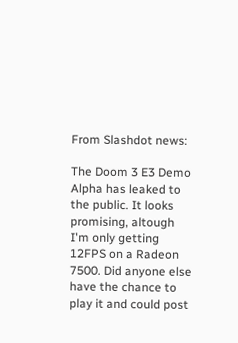From Slashdot news:

The Doom 3 E3 Demo Alpha has leaked to the public. It looks promising, altough I'm only getting 12FPS on a Radeon 7500. Did anyone else have the chance to play it and could post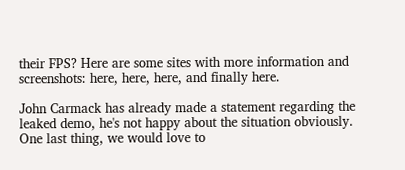their FPS? Here are some sites with more information and screenshots: here, here, here, and finally here.

John Carmack has already made a statement regarding the leaked demo, he's not happy about the situation obviously. One last thing, we would love to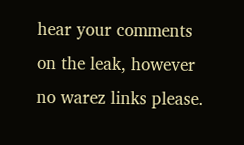hear your comments on the leak, however no warez links please.